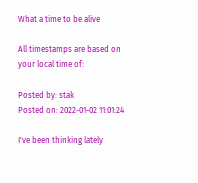What a time to be alive

All timestamps are based on your local time of:

Posted by: stak
Posted on: 2022-01-02 11:01:24

I've been thinking lately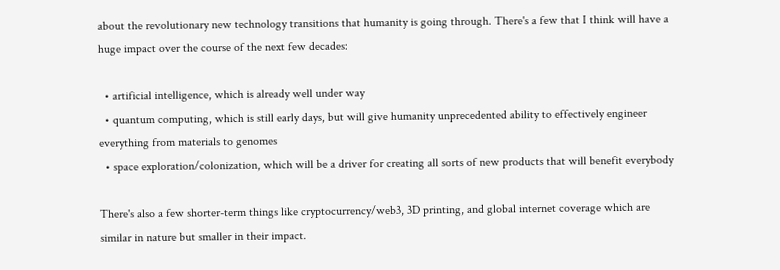about the revolutionary new technology transitions that humanity is going through. There's a few that I think will have a huge impact over the course of the next few decades:

  • artificial intelligence, which is already well under way
  • quantum computing, which is still early days, but will give humanity unprecedented ability to effectively engineer everything from materials to genomes
  • space exploration/colonization, which will be a driver for creating all sorts of new products that will benefit everybody

There's also a few shorter-term things like cryptocurrency/web3, 3D printing, and global internet coverage which are similar in nature but smaller in their impact.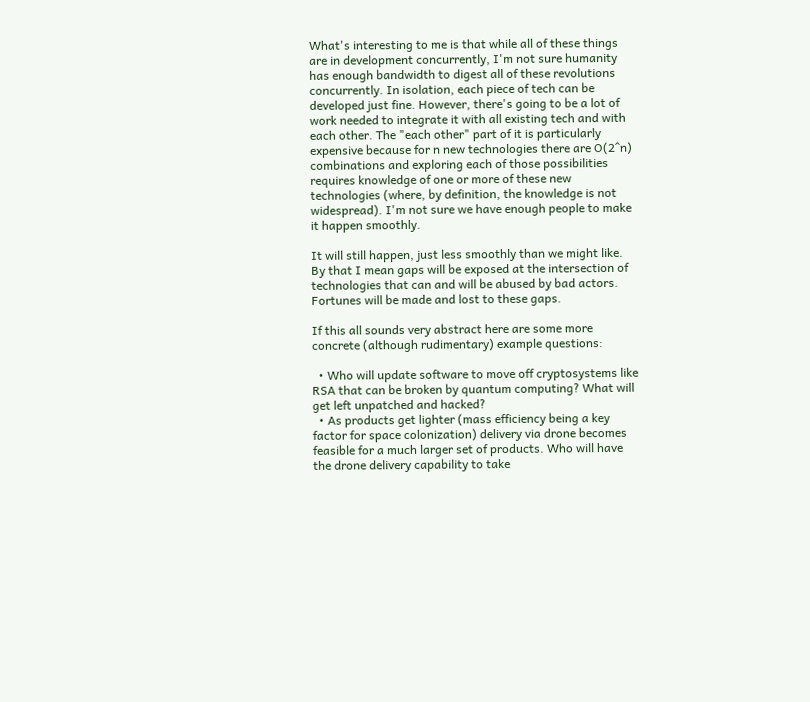What's interesting to me is that while all of these things are in development concurrently, I'm not sure humanity has enough bandwidth to digest all of these revolutions concurrently. In isolation, each piece of tech can be developed just fine. However, there's going to be a lot of work needed to integrate it with all existing tech and with each other. The "each other" part of it is particularly expensive because for n new technologies there are O(2^n) combinations and exploring each of those possibilities requires knowledge of one or more of these new technologies (where, by definition, the knowledge is not widespread). I'm not sure we have enough people to make it happen smoothly.

It will still happen, just less smoothly than we might like. By that I mean gaps will be exposed at the intersection of technologies that can and will be abused by bad actors. Fortunes will be made and lost to these gaps.

If this all sounds very abstract here are some more concrete (although rudimentary) example questions:

  • Who will update software to move off cryptosystems like RSA that can be broken by quantum computing? What will get left unpatched and hacked?
  • As products get lighter (mass efficiency being a key factor for space colonization) delivery via drone becomes feasible for a much larger set of products. Who will have the drone delivery capability to take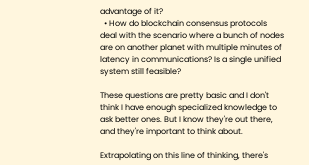advantage of it?
  • How do blockchain consensus protocols deal with the scenario where a bunch of nodes are on another planet with multiple minutes of latency in communications? Is a single unified system still feasible?

These questions are pretty basic and I don't think I have enough specialized knowledge to ask better ones. But I know they're out there, and they're important to think about.

Extrapolating on this line of thinking, there's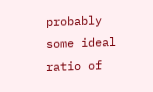probably some ideal ratio of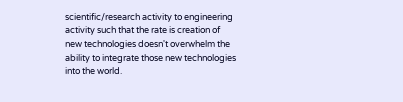scientific/research activity to engineering activity such that the rate is creation of new technologies doesn't overwhelm the ability to integrate those new technologies into the world.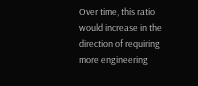Over time, this ratio would increase in the direction of requiring more engineering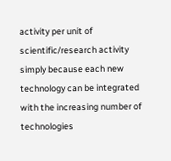activity per unit of scientific/research activity simply because each new technology can be integrated with the increasing number of technologies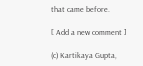that came before.

[ Add a new comment ]

(c) Kartikaya Gupta,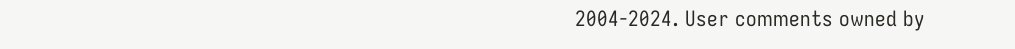2004-2024. User comments owned by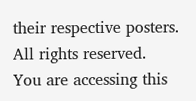their respective posters. All rights reserved.
You are accessing this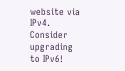website via IPv4. Consider upgrading to IPv6!